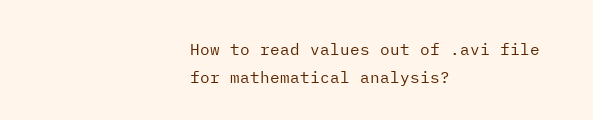How to read values out of .avi file for mathematical analysis?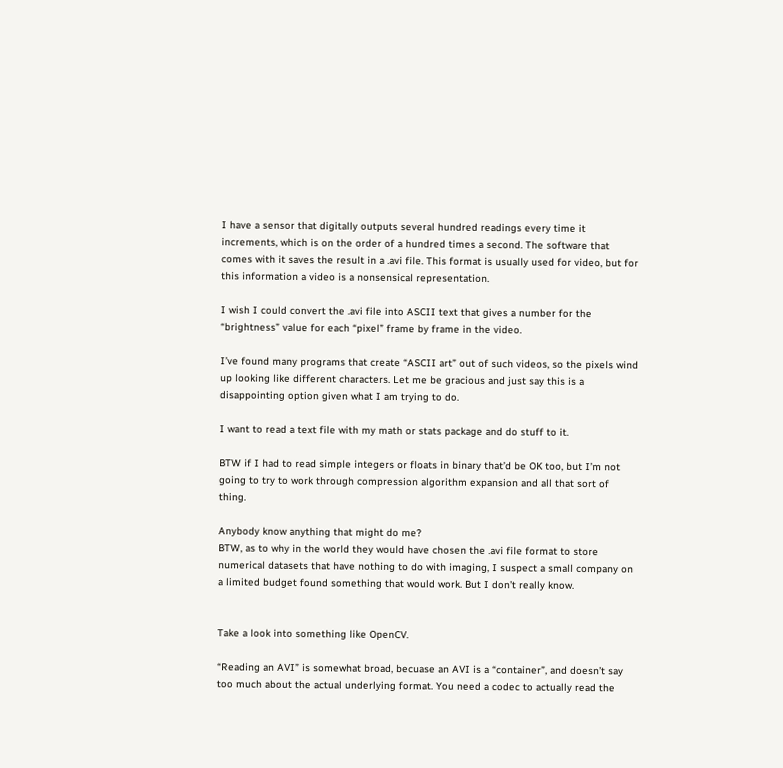I have a sensor that digitally outputs several hundred readings every time it increments, which is on the order of a hundred times a second. The software that comes with it saves the result in a .avi file. This format is usually used for video, but for this information a video is a nonsensical representation.

I wish I could convert the .avi file into ASCII text that gives a number for the “brightness” value for each “pixel” frame by frame in the video.

I’ve found many programs that create “ASCII art” out of such videos, so the pixels wind up looking like different characters. Let me be gracious and just say this is a disappointing option given what I am trying to do.

I want to read a text file with my math or stats package and do stuff to it.

BTW if I had to read simple integers or floats in binary that’d be OK too, but I’m not going to try to work through compression algorithm expansion and all that sort of thing.

Anybody know anything that might do me?
BTW, as to why in the world they would have chosen the .avi file format to store numerical datasets that have nothing to do with imaging, I suspect a small company on a limited budget found something that would work. But I don’t really know.


Take a look into something like OpenCV.

“Reading an AVI” is somewhat broad, becuase an AVI is a “container”, and doesn’t say too much about the actual underlying format. You need a codec to actually read the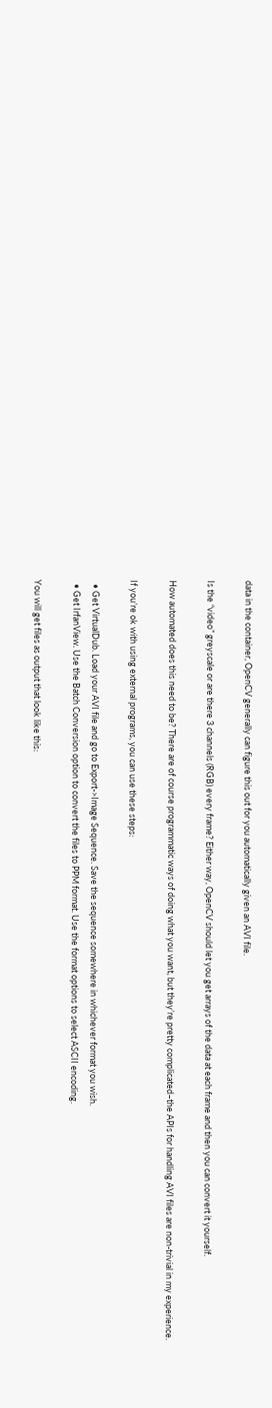data in the container, OpenCV generally can figure this out for you automatically given an AVI file.

Is the “video” greyscale or are there 3 channels (RGB) every frame? Either way, OpenCV should let you get arrays of the data at each frame and then you can convert it yourself.

How automated does this need to be? There are of course programmatic ways of doing what you want, but they’re pretty complicated–the APIs for handling AVI files are non-trivial in my experience.

If you’re ok with using external programs, you can use these steps:

  • Get VirtualDub. Load your AVI file and go to Export->Image Sequence. Save the sequence somewhere in whichever format you wish.
  • Get IrfanView. Use the Batch Conversion option to convert the files to PPM format. Use the format options to select ASCII encoding.

You will get files as output that look like this: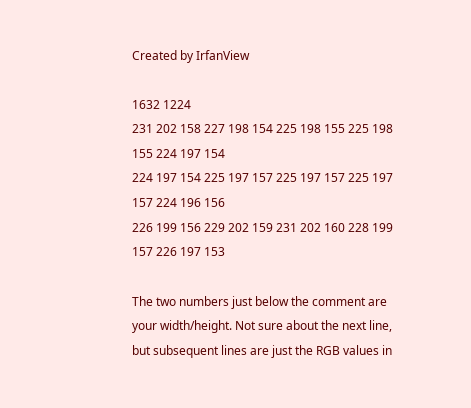Created by IrfanView

1632 1224
231 202 158 227 198 154 225 198 155 225 198 155 224 197 154
224 197 154 225 197 157 225 197 157 225 197 157 224 196 156
226 199 156 229 202 159 231 202 160 228 199 157 226 197 153

The two numbers just below the comment are your width/height. Not sure about the next line, but subsequent lines are just the RGB values in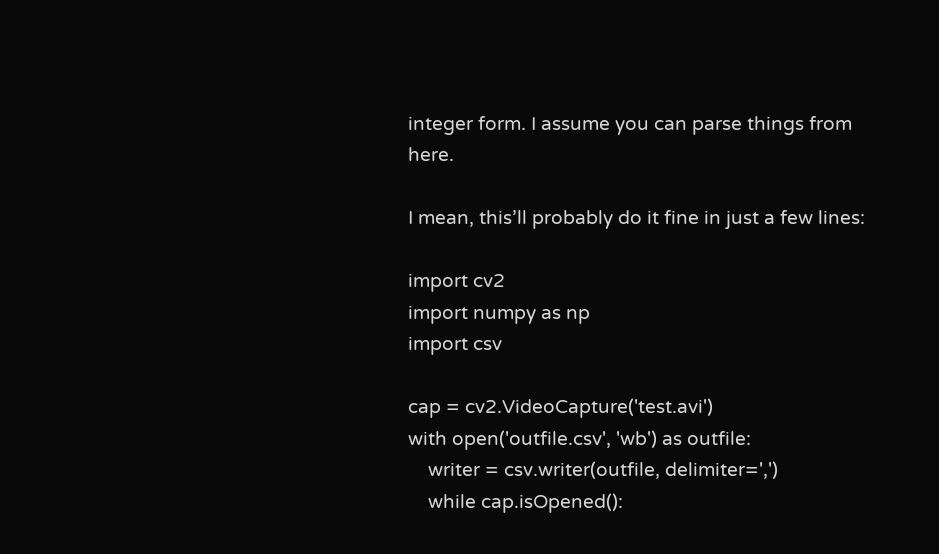integer form. I assume you can parse things from here.

I mean, this’ll probably do it fine in just a few lines:

import cv2
import numpy as np
import csv

cap = cv2.VideoCapture('test.avi')
with open('outfile.csv', 'wb') as outfile:
    writer = csv.writer(outfile, delimiter=',')
    while cap.isOpened():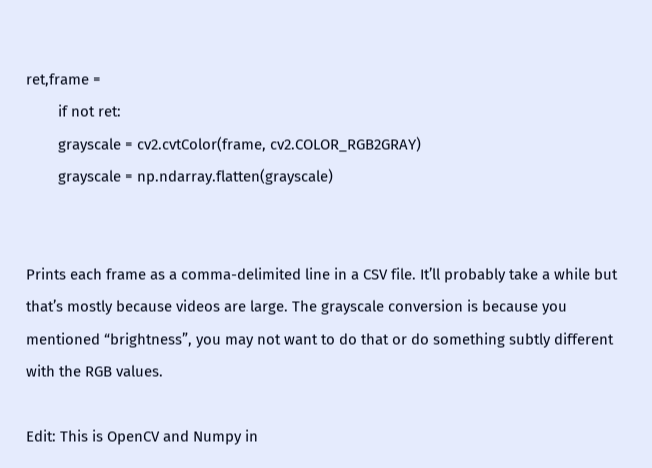ret,frame =
        if not ret:
        grayscale = cv2.cvtColor(frame, cv2.COLOR_RGB2GRAY)
        grayscale = np.ndarray.flatten(grayscale)


Prints each frame as a comma-delimited line in a CSV file. It’ll probably take a while but that’s mostly because videos are large. The grayscale conversion is because you mentioned “brightness”, you may not want to do that or do something subtly different with the RGB values.

Edit: This is OpenCV and Numpy in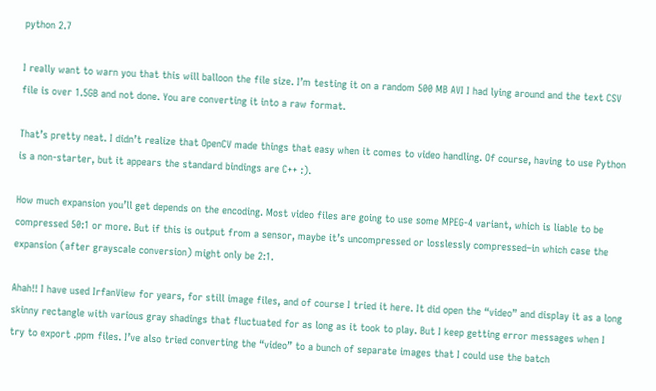python 2.7

I really want to warn you that this will balloon the file size. I’m testing it on a random 500 MB AVI I had lying around and the text CSV file is over 1.5GB and not done. You are converting it into a raw format.

That’s pretty neat. I didn’t realize that OpenCV made things that easy when it comes to video handling. Of course, having to use Python is a non-starter, but it appears the standard bindings are C++ :).

How much expansion you’ll get depends on the encoding. Most video files are going to use some MPEG-4 variant, which is liable to be compressed 50:1 or more. But if this is output from a sensor, maybe it’s uncompressed or losslessly compressed–in which case the expansion (after grayscale conversion) might only be 2:1.

Ahah!! I have used IrfanView for years, for still image files, and of course I tried it here. It did open the “video” and display it as a long skinny rectangle with various gray shadings that fluctuated for as long as it took to play. But I keep getting error messages when I try to export .ppm files. I’ve also tried converting the “video” to a bunch of separate images that I could use the batch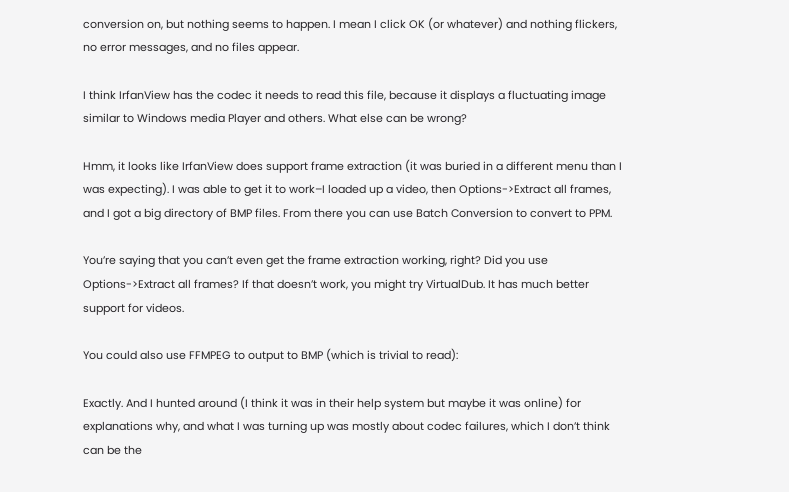conversion on, but nothing seems to happen. I mean I click OK (or whatever) and nothing flickers, no error messages, and no files appear.

I think IrfanView has the codec it needs to read this file, because it displays a fluctuating image similar to Windows media Player and others. What else can be wrong?

Hmm, it looks like IrfanView does support frame extraction (it was buried in a different menu than I was expecting). I was able to get it to work–I loaded up a video, then Options->Extract all frames, and I got a big directory of BMP files. From there you can use Batch Conversion to convert to PPM.

You’re saying that you can’t even get the frame extraction working, right? Did you use Options->Extract all frames? If that doesn’t work, you might try VirtualDub. It has much better support for videos.

You could also use FFMPEG to output to BMP (which is trivial to read):

Exactly. And I hunted around (I think it was in their help system but maybe it was online) for explanations why, and what I was turning up was mostly about codec failures, which I don’t think can be the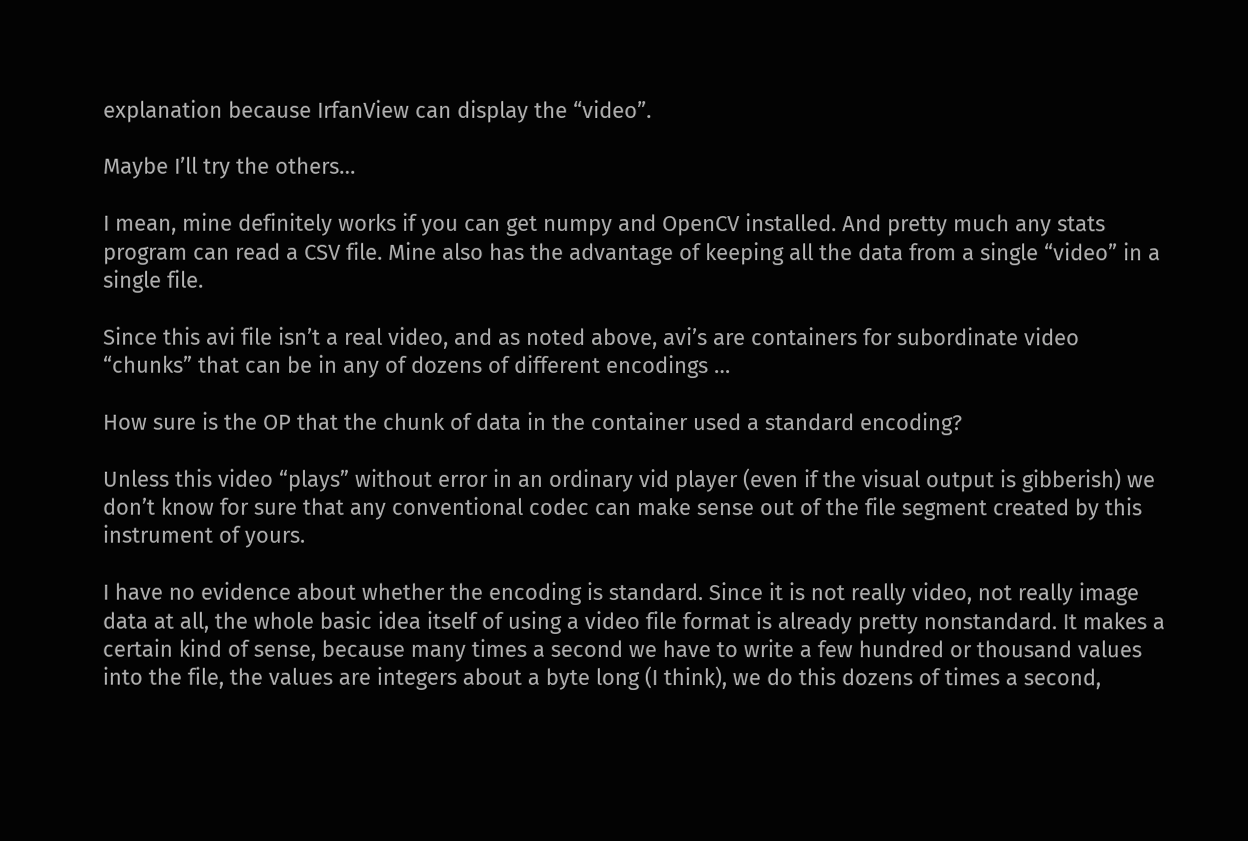explanation because IrfanView can display the “video”.

Maybe I’ll try the others…

I mean, mine definitely works if you can get numpy and OpenCV installed. And pretty much any stats program can read a CSV file. Mine also has the advantage of keeping all the data from a single “video” in a single file.

Since this avi file isn’t a real video, and as noted above, avi’s are containers for subordinate video “chunks” that can be in any of dozens of different encodings …

How sure is the OP that the chunk of data in the container used a standard encoding?

Unless this video “plays” without error in an ordinary vid player (even if the visual output is gibberish) we don’t know for sure that any conventional codec can make sense out of the file segment created by this instrument of yours.

I have no evidence about whether the encoding is standard. Since it is not really video, not really image data at all, the whole basic idea itself of using a video file format is already pretty nonstandard. It makes a certain kind of sense, because many times a second we have to write a few hundred or thousand values into the file, the values are integers about a byte long (I think), we do this dozens of times a second,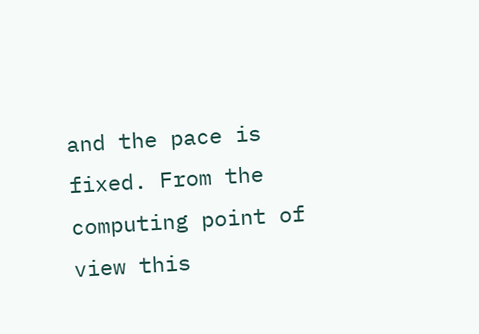and the pace is fixed. From the computing point of view this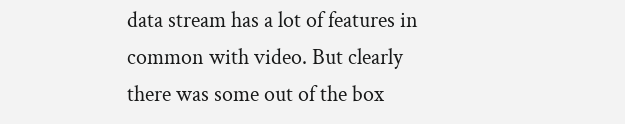data stream has a lot of features in common with video. But clearly there was some out of the box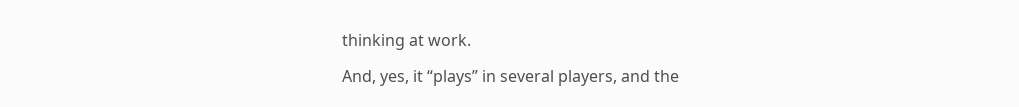thinking at work.

And, yes, it “plays” in several players, and the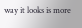way it looks is more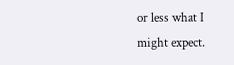or less what I might expect.